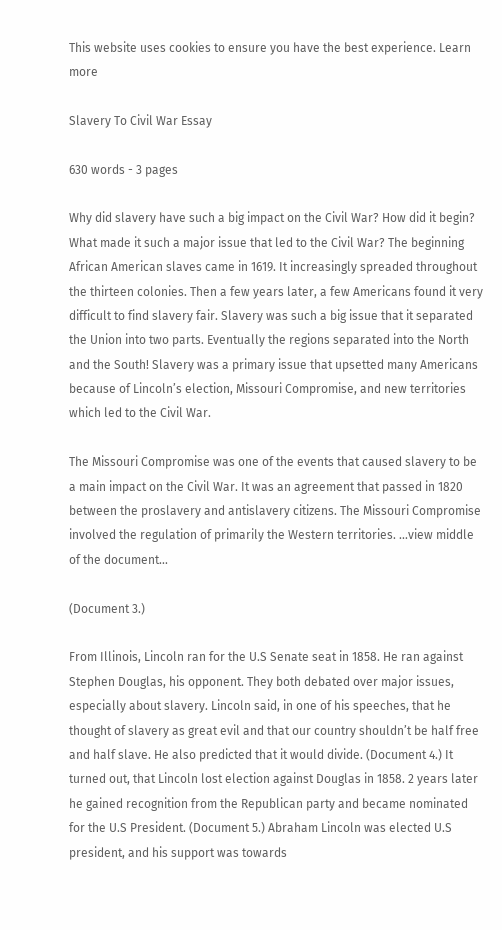This website uses cookies to ensure you have the best experience. Learn more

Slavery To Civil War Essay

630 words - 3 pages

Why did slavery have such a big impact on the Civil War? How did it begin? What made it such a major issue that led to the Civil War? The beginning African American slaves came in 1619. It increasingly spreaded throughout the thirteen colonies. Then a few years later, a few Americans found it very difficult to find slavery fair. Slavery was such a big issue that it separated the Union into two parts. Eventually the regions separated into the North and the South! Slavery was a primary issue that upsetted many Americans because of Lincoln’s election, Missouri Compromise, and new territories which led to the Civil War.

The Missouri Compromise was one of the events that caused slavery to be a main impact on the Civil War. It was an agreement that passed in 1820 between the proslavery and antislavery citizens. The Missouri Compromise involved the regulation of primarily the Western territories. ...view middle of the document...

(Document 3.)

From Illinois, Lincoln ran for the U.S Senate seat in 1858. He ran against Stephen Douglas, his opponent. They both debated over major issues, especially about slavery. Lincoln said, in one of his speeches, that he thought of slavery as great evil and that our country shouldn’t be half free and half slave. He also predicted that it would divide. (Document 4.) It turned out, that Lincoln lost election against Douglas in 1858. 2 years later he gained recognition from the Republican party and became nominated for the U.S President. (Document 5.) Abraham Lincoln was elected U.S president, and his support was towards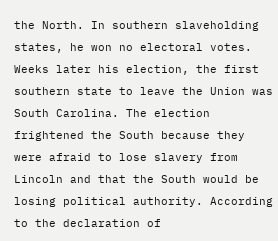the North. In southern slaveholding states, he won no electoral votes. Weeks later his election, the first southern state to leave the Union was South Carolina. The election frightened the South because they were afraid to lose slavery from Lincoln and that the South would be losing political authority. According to the declaration of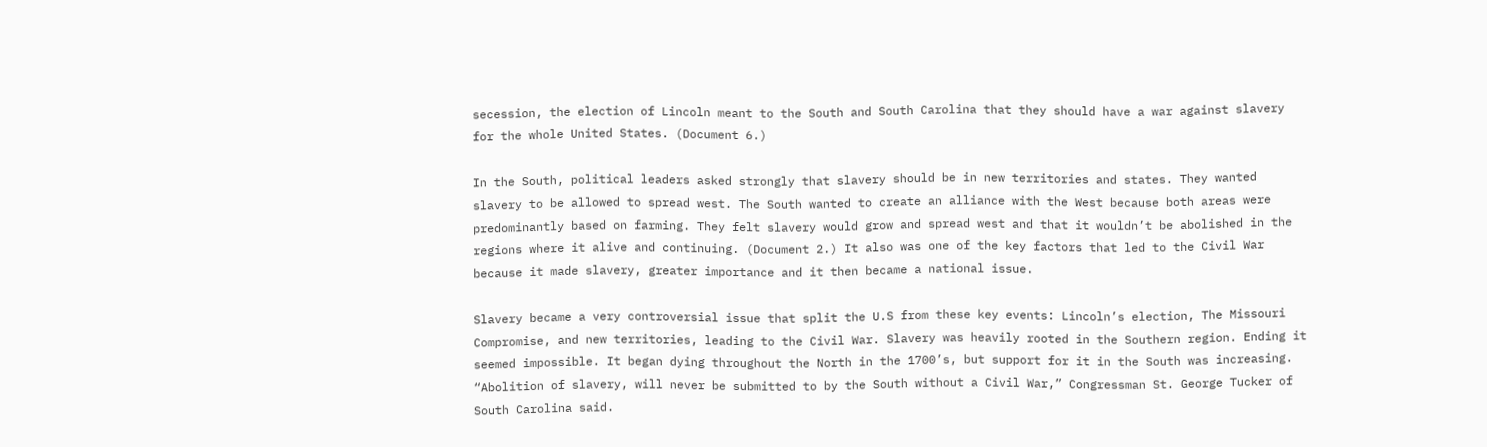secession, the election of Lincoln meant to the South and South Carolina that they should have a war against slavery for the whole United States. (Document 6.)

In the South, political leaders asked strongly that slavery should be in new territories and states. They wanted slavery to be allowed to spread west. The South wanted to create an alliance with the West because both areas were predominantly based on farming. They felt slavery would grow and spread west and that it wouldn’t be abolished in the regions where it alive and continuing. (Document 2.) It also was one of the key factors that led to the Civil War because it made slavery, greater importance and it then became a national issue.

Slavery became a very controversial issue that split the U.S from these key events: Lincoln’s election, The Missouri Compromise, and new territories, leading to the Civil War. Slavery was heavily rooted in the Southern region. Ending it seemed impossible. It began dying throughout the North in the 1700’s, but support for it in the South was increasing. “Abolition of slavery, will never be submitted to by the South without a Civil War,” Congressman St. George Tucker of South Carolina said.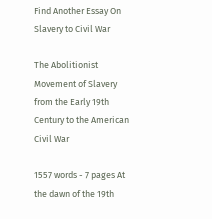Find Another Essay On Slavery to Civil War

The Abolitionist Movement of Slavery from the Early 19th Century to the American Civil War

1557 words - 7 pages At the dawn of the 19th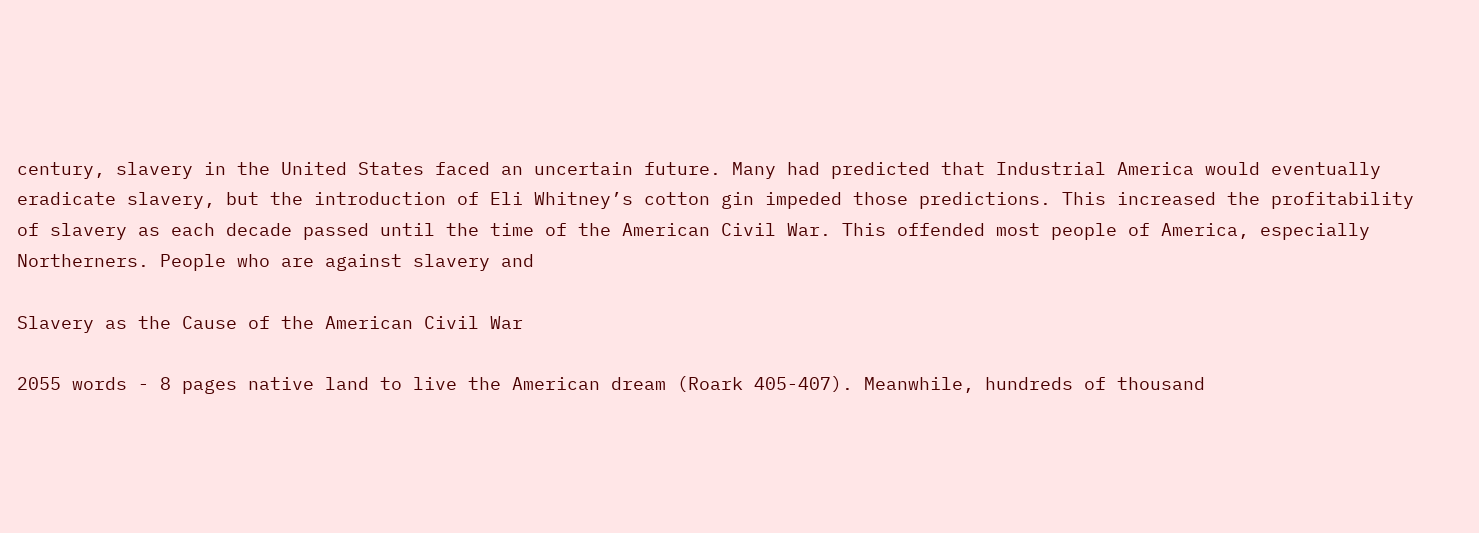century, slavery in the United States faced an uncertain future. Many had predicted that Industrial America would eventually eradicate slavery, but the introduction of Eli Whitney’s cotton gin impeded those predictions. This increased the profitability of slavery as each decade passed until the time of the American Civil War. This offended most people of America, especially Northerners. People who are against slavery and

Slavery as the Cause of the American Civil War

2055 words - 8 pages native land to live the American dream (Roark 405-407). Meanwhile, hundreds of thousand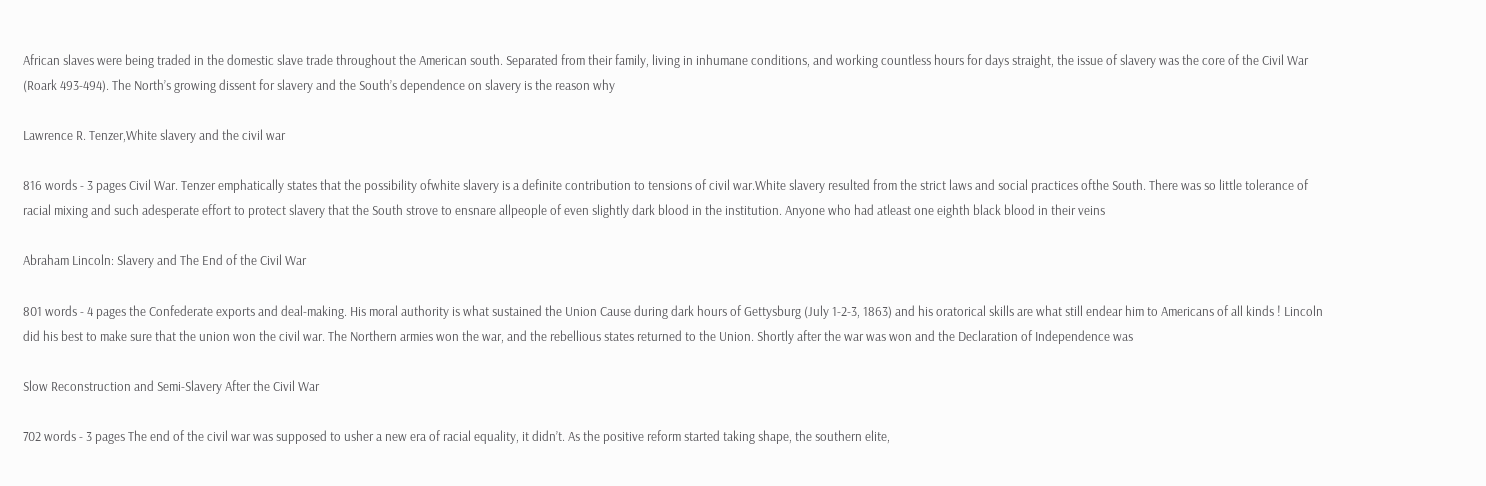African slaves were being traded in the domestic slave trade throughout the American south. Separated from their family, living in inhumane conditions, and working countless hours for days straight, the issue of slavery was the core of the Civil War (Roark 493-494). The North’s growing dissent for slavery and the South’s dependence on slavery is the reason why

Lawrence R. Tenzer,White slavery and the civil war

816 words - 3 pages Civil War. Tenzer emphatically states that the possibility ofwhite slavery is a definite contribution to tensions of civil war.White slavery resulted from the strict laws and social practices ofthe South. There was so little tolerance of racial mixing and such adesperate effort to protect slavery that the South strove to ensnare allpeople of even slightly dark blood in the institution. Anyone who had atleast one eighth black blood in their veins

Abraham Lincoln: Slavery and The End of the Civil War

801 words - 4 pages the Confederate exports and deal-making. His moral authority is what sustained the Union Cause during dark hours of Gettysburg (July 1-2-3, 1863) and his oratorical skills are what still endear him to Americans of all kinds ! Lincoln did his best to make sure that the union won the civil war. The Northern armies won the war, and the rebellious states returned to the Union. Shortly after the war was won and the Declaration of Independence was

Slow Reconstruction and Semi-Slavery After the Civil War

702 words - 3 pages The end of the civil war was supposed to usher a new era of racial equality, it didn’t. As the positive reform started taking shape, the southern elite,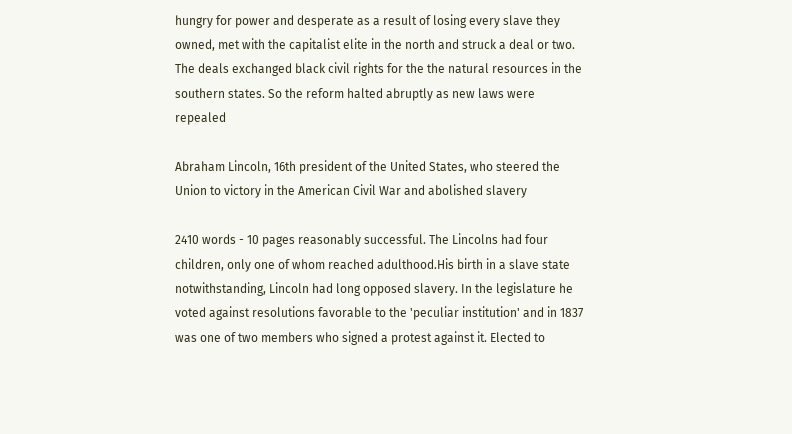hungry for power and desperate as a result of losing every slave they owned, met with the capitalist elite in the north and struck a deal or two. The deals exchanged black civil rights for the the natural resources in the southern states. So the reform halted abruptly as new laws were repealed

Abraham Lincoln, 16th president of the United States, who steered the Union to victory in the American Civil War and abolished slavery

2410 words - 10 pages reasonably successful. The Lincolns had four children, only one of whom reached adulthood.His birth in a slave state notwithstanding, Lincoln had long opposed slavery. In the legislature he voted against resolutions favorable to the 'peculiar institution' and in 1837 was one of two members who signed a protest against it. Elected to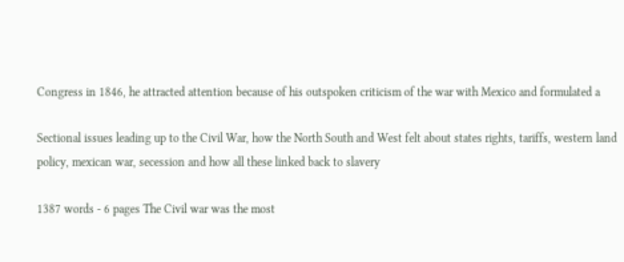Congress in 1846, he attracted attention because of his outspoken criticism of the war with Mexico and formulated a

Sectional issues leading up to the Civil War, how the North South and West felt about states rights, tariffs, western land policy, mexican war, secession and how all these linked back to slavery

1387 words - 6 pages The Civil war was the most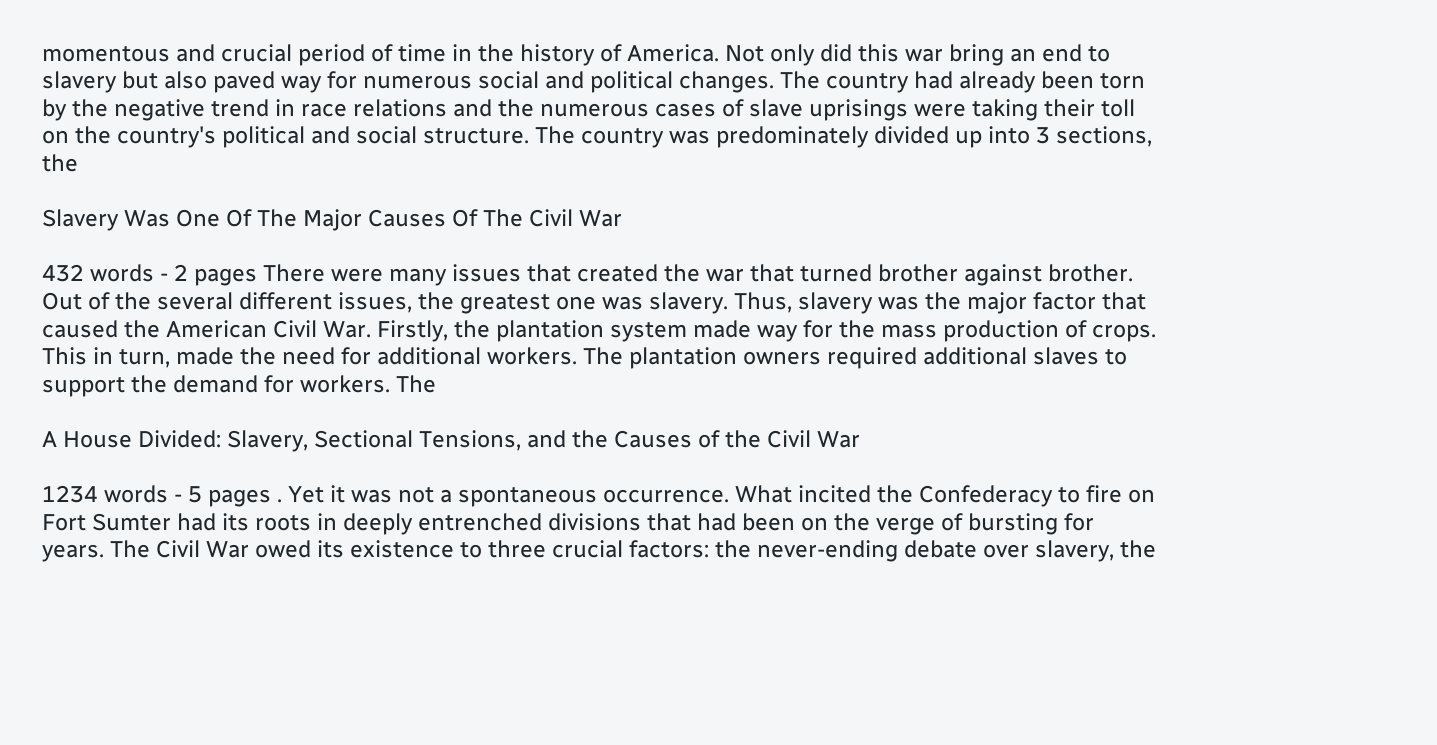momentous and crucial period of time in the history of America. Not only did this war bring an end to slavery but also paved way for numerous social and political changes. The country had already been torn by the negative trend in race relations and the numerous cases of slave uprisings were taking their toll on the country's political and social structure. The country was predominately divided up into 3 sections, the

Slavery Was One Of The Major Causes Of The Civil War

432 words - 2 pages There were many issues that created the war that turned brother against brother. Out of the several different issues, the greatest one was slavery. Thus, slavery was the major factor that caused the American Civil War. Firstly, the plantation system made way for the mass production of crops. This in turn, made the need for additional workers. The plantation owners required additional slaves to support the demand for workers. The

A House Divided: Slavery, Sectional Tensions, and the Causes of the Civil War

1234 words - 5 pages . Yet it was not a spontaneous occurrence. What incited the Confederacy to fire on Fort Sumter had its roots in deeply entrenched divisions that had been on the verge of bursting for years. The Civil War owed its existence to three crucial factors: the never-ending debate over slavery, the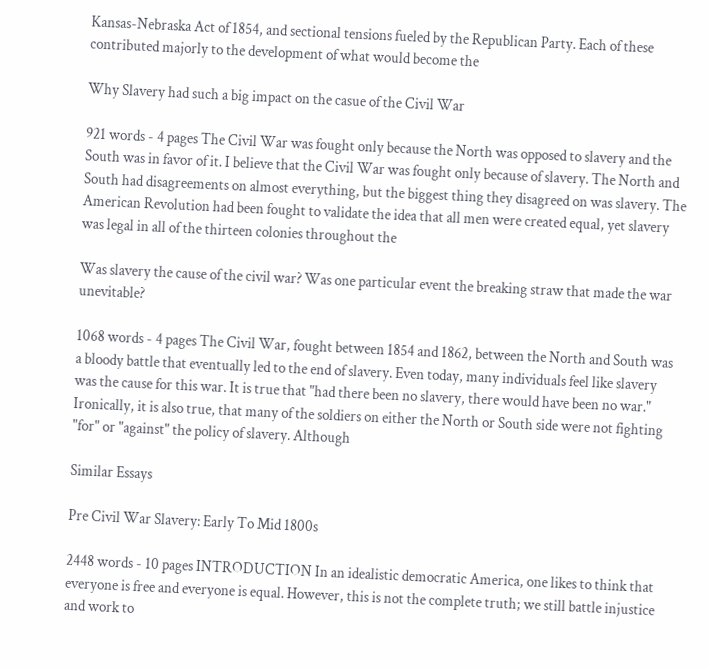Kansas-Nebraska Act of 1854, and sectional tensions fueled by the Republican Party. Each of these contributed majorly to the development of what would become the

Why Slavery had such a big impact on the casue of the Civil War

921 words - 4 pages The Civil War was fought only because the North was opposed to slavery and the South was in favor of it. I believe that the Civil War was fought only because of slavery. The North and South had disagreements on almost everything, but the biggest thing they disagreed on was slavery. The American Revolution had been fought to validate the idea that all men were created equal, yet slavery was legal in all of the thirteen colonies throughout the

Was slavery the cause of the civil war? Was one particular event the breaking straw that made the war unevitable?

1068 words - 4 pages The Civil War, fought between 1854 and 1862, between the North and South was a bloody battle that eventually led to the end of slavery. Even today, many individuals feel like slavery was the cause for this war. It is true that "had there been no slavery, there would have been no war." Ironically, it is also true, that many of the soldiers on either the North or South side were not fighting "for" or "against" the policy of slavery. Although

Similar Essays

Pre Civil War Slavery: Early To Mid 1800s

2448 words - 10 pages INTRODUCTION In an idealistic democratic America, one likes to think that everyone is free and everyone is equal. However, this is not the complete truth; we still battle injustice and work to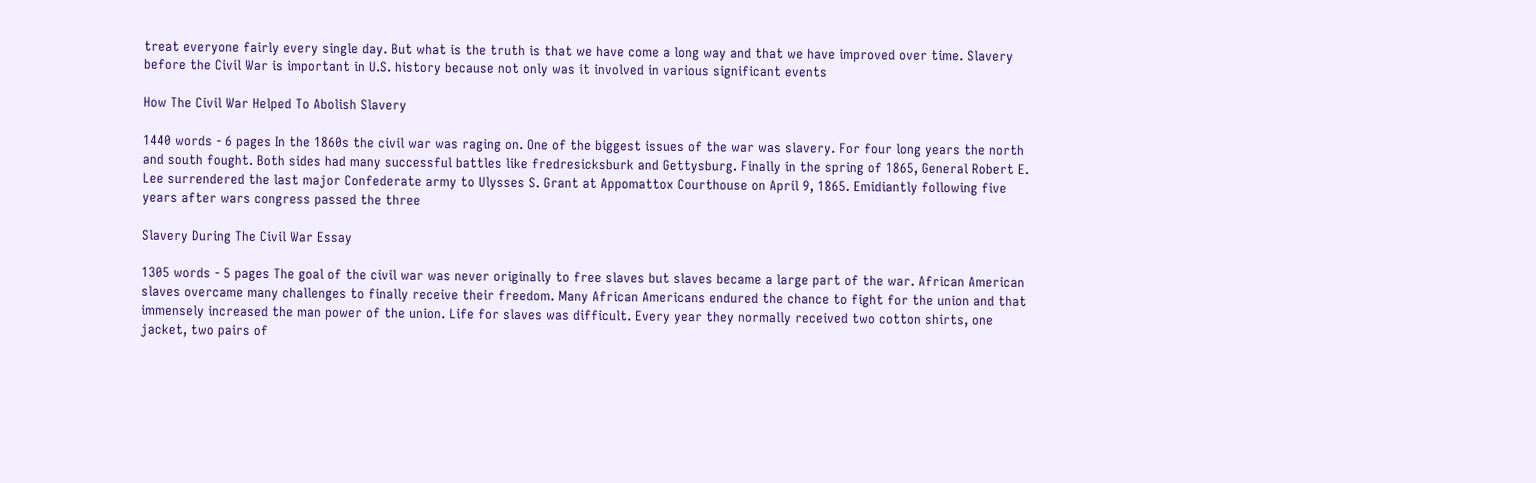treat everyone fairly every single day. But what is the truth is that we have come a long way and that we have improved over time. Slavery before the Civil War is important in U.S. history because not only was it involved in various significant events

How The Civil War Helped To Abolish Slavery

1440 words - 6 pages In the 1860s the civil war was raging on. One of the biggest issues of the war was slavery. For four long years the north and south fought. Both sides had many successful battles like fredresicksburk and Gettysburg. Finally in the spring of 1865, General Robert E. Lee surrendered the last major Confederate army to Ulysses S. Grant at Appomattox Courthouse on April 9, 1865. Emidiantly following five years after wars congress passed the three

Slavery During The Civil War Essay

1305 words - 5 pages The goal of the civil war was never originally to free slaves but slaves became a large part of the war. African American slaves overcame many challenges to finally receive their freedom. Many African Americans endured the chance to fight for the union and that immensely increased the man power of the union. Life for slaves was difficult. Every year they normally received two cotton shirts, one jacket, two pairs of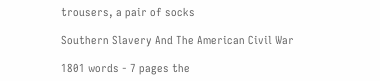trousers, a pair of socks

Southern Slavery And The American Civil War

1801 words - 7 pages the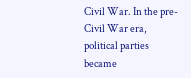Civil War. In the pre-Civil War era, political parties became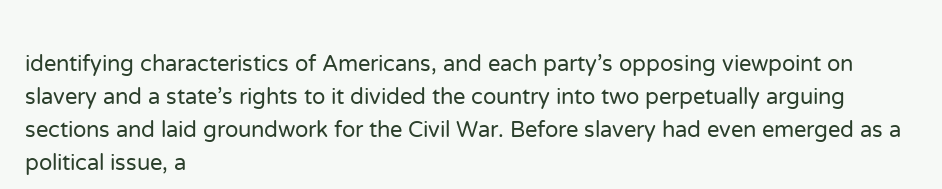identifying characteristics of Americans, and each party’s opposing viewpoint on slavery and a state’s rights to it divided the country into two perpetually arguing sections and laid groundwork for the Civil War. Before slavery had even emerged as a political issue, a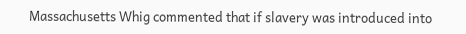Massachusetts Whig commented that if slavery was introduced into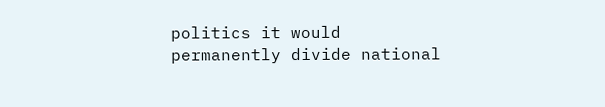politics it would permanently divide national